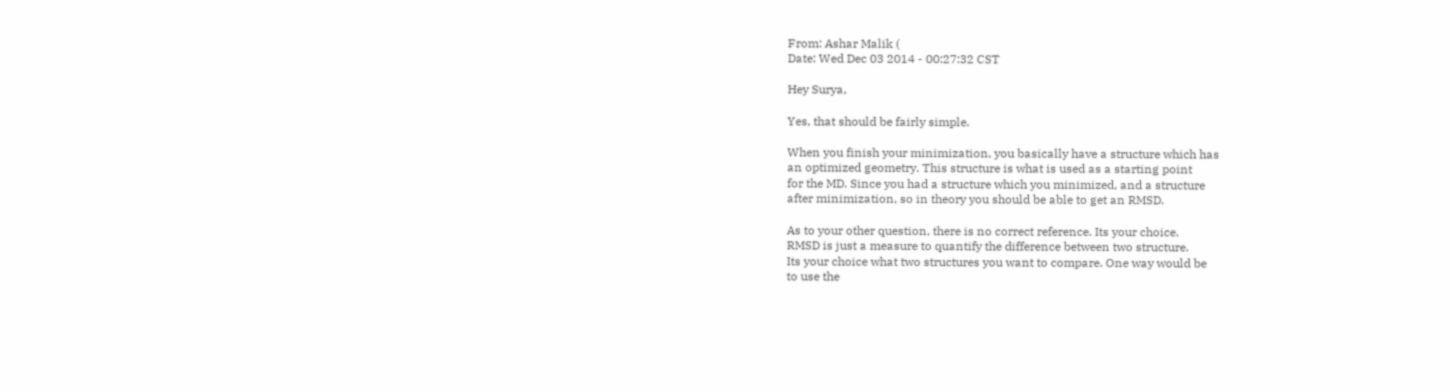From: Ashar Malik (
Date: Wed Dec 03 2014 - 00:27:32 CST

Hey Surya,

Yes, that should be fairly simple.

When you finish your minimization, you basically have a structure which has
an optimized geometry. This structure is what is used as a starting point
for the MD. Since you had a structure which you minimized, and a structure
after minimization, so in theory you should be able to get an RMSD.

As to your other question, there is no correct reference. Its your choice.
RMSD is just a measure to quantify the difference between two structure.
Its your choice what two structures you want to compare. One way would be
to use the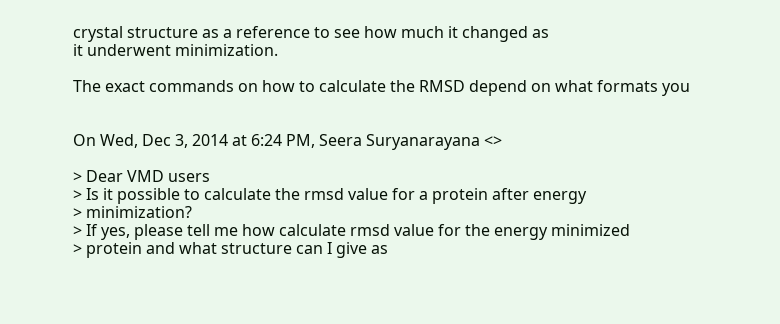crystal structure as a reference to see how much it changed as
it underwent minimization.

The exact commands on how to calculate the RMSD depend on what formats you


On Wed, Dec 3, 2014 at 6:24 PM, Seera Suryanarayana <>

> Dear VMD users
> Is it possible to calculate the rmsd value for a protein after energy
> minimization?
> If yes, please tell me how calculate rmsd value for the energy minimized
> protein and what structure can I give as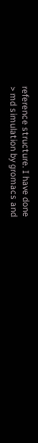reference structure. I have done
> md simulation by gromacs and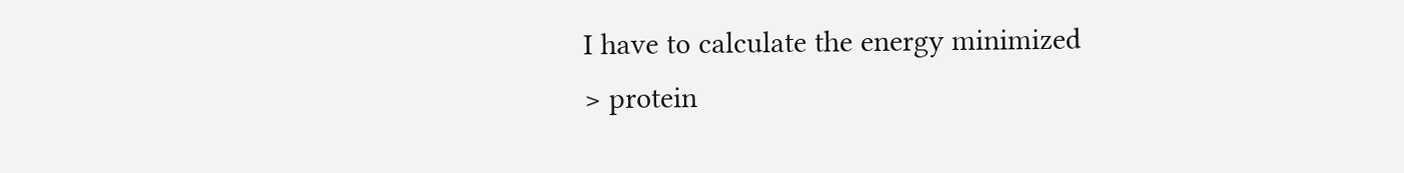I have to calculate the energy minimized
> protein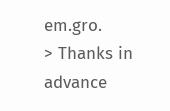em.gro.
> Thanks in advance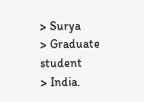> Surya
> Graduate student
> India.